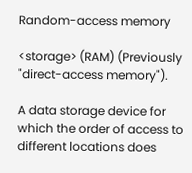Random-access memory

<storage> (RAM) (Previously "direct-access memory").

A data storage device for which the order of access to different locations does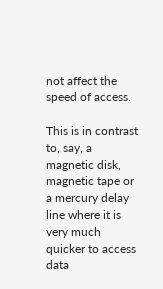not affect the speed of access.

This is in contrast to, say, a magnetic disk, magnetic tape or a mercury delay line where it is very much quicker to access data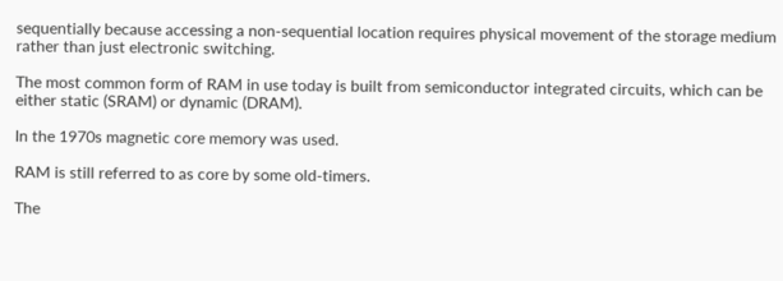sequentially because accessing a non-sequential location requires physical movement of the storage medium rather than just electronic switching.

The most common form of RAM in use today is built from semiconductor integrated circuits, which can be either static (SRAM) or dynamic (DRAM).

In the 1970s magnetic core memory was used.

RAM is still referred to as core by some old-timers.

The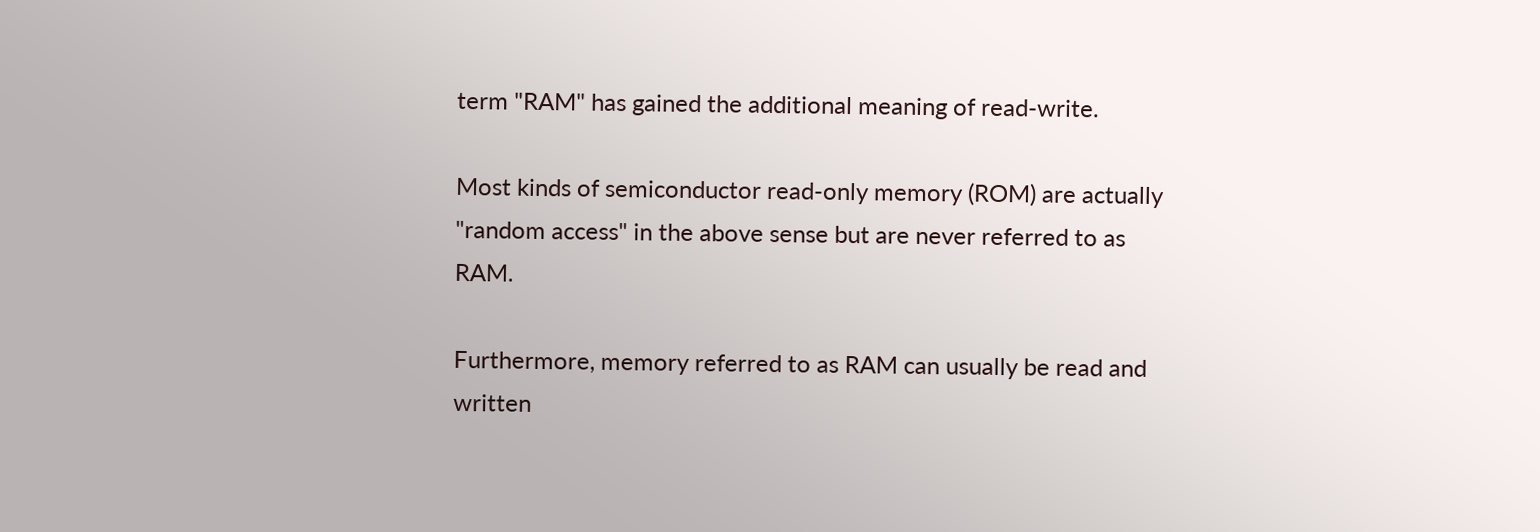term "RAM" has gained the additional meaning of read-write.

Most kinds of semiconductor read-only memory (ROM) are actually "random access" in the above sense but are never referred to as RAM.

Furthermore, memory referred to as RAM can usually be read and written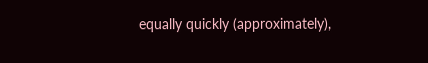equally quickly (approximately),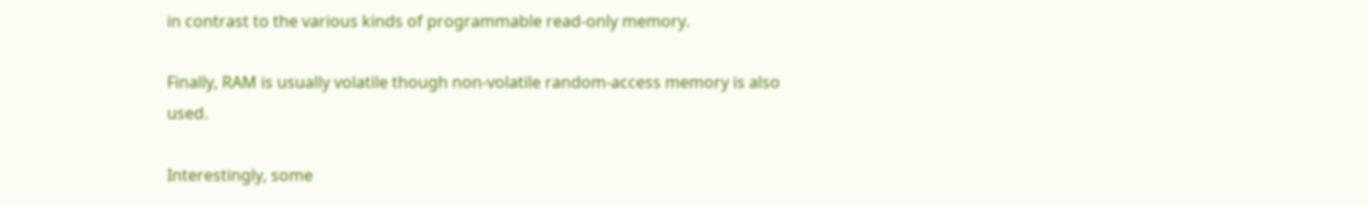in contrast to the various kinds of programmable read-only memory.

Finally, RAM is usually volatile though non-volatile random-access memory is also used.

Interestingly, some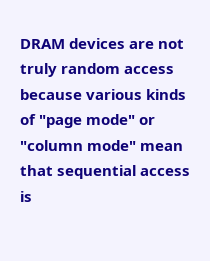DRAM devices are not truly random access because various kinds of "page mode" or "column mode" mean that sequential access is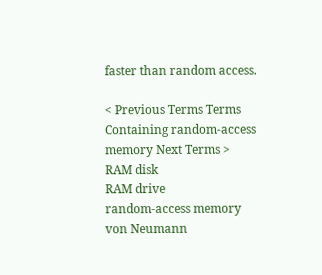faster than random access.

< Previous Terms Terms Containing random-access memory Next Terms >
RAM disk
RAM drive
random-access memory
von Neumann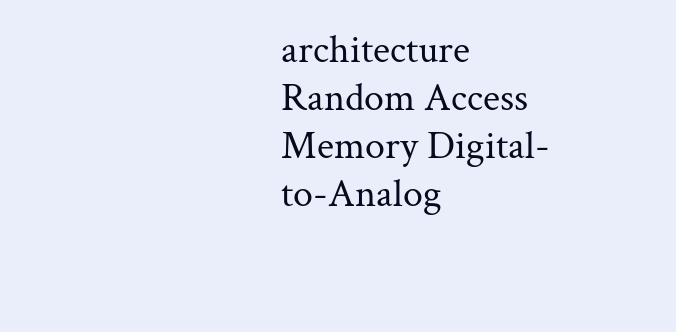architecture
Random Access Memory Digital-to-Analog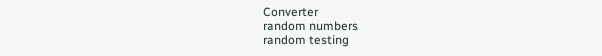Converter
random numbers
random testing